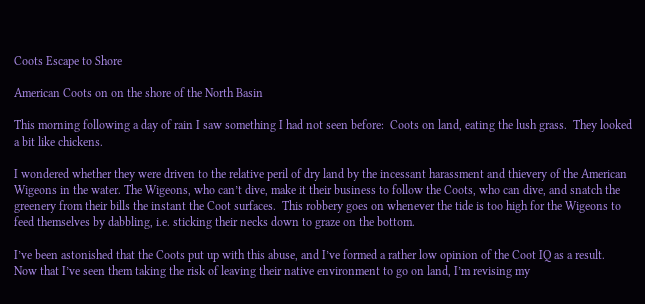Coots Escape to Shore

American Coots on on the shore of the North Basin

This morning following a day of rain I saw something I had not seen before:  Coots on land, eating the lush grass.  They looked a bit like chickens.

I wondered whether they were driven to the relative peril of dry land by the incessant harassment and thievery of the American Wigeons in the water. The Wigeons, who can’t dive, make it their business to follow the Coots, who can dive, and snatch the greenery from their bills the instant the Coot surfaces.  This robbery goes on whenever the tide is too high for the Wigeons to feed themselves by dabbling, i.e. sticking their necks down to graze on the bottom.

I’ve been astonished that the Coots put up with this abuse, and I’ve formed a rather low opinion of the Coot IQ as a result.  Now that I’ve seen them taking the risk of leaving their native environment to go on land, I’m revising my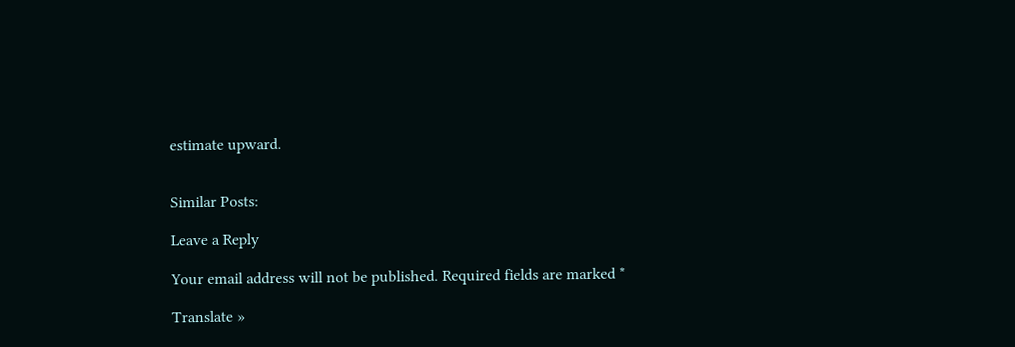estimate upward.


Similar Posts:

Leave a Reply

Your email address will not be published. Required fields are marked *

Translate »